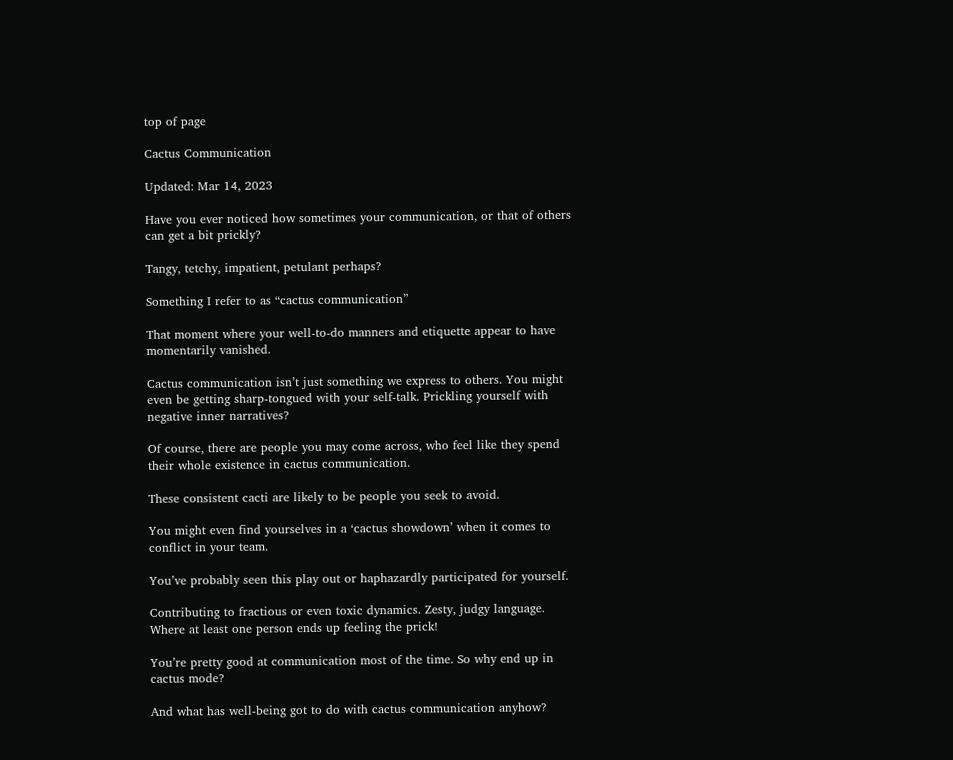top of page

Cactus Communication

Updated: Mar 14, 2023

Have you ever noticed how sometimes your communication, or that of others can get a bit prickly?

Tangy, tetchy, impatient, petulant perhaps?

Something I refer to as “cactus communication”

That moment where your well-to-do manners and etiquette appear to have momentarily vanished.

Cactus communication isn’t just something we express to others. You might even be getting sharp-tongued with your self-talk. Prickling yourself with negative inner narratives?

Of course, there are people you may come across, who feel like they spend their whole existence in cactus communication.

These consistent cacti are likely to be people you seek to avoid.

You might even find yourselves in a ‘cactus showdown’ when it comes to conflict in your team.

You’ve probably seen this play out or haphazardly participated for yourself.

Contributing to fractious or even toxic dynamics. Zesty, judgy language. Where at least one person ends up feeling the prick!

You’re pretty good at communication most of the time. So why end up in cactus mode?

And what has well-being got to do with cactus communication anyhow?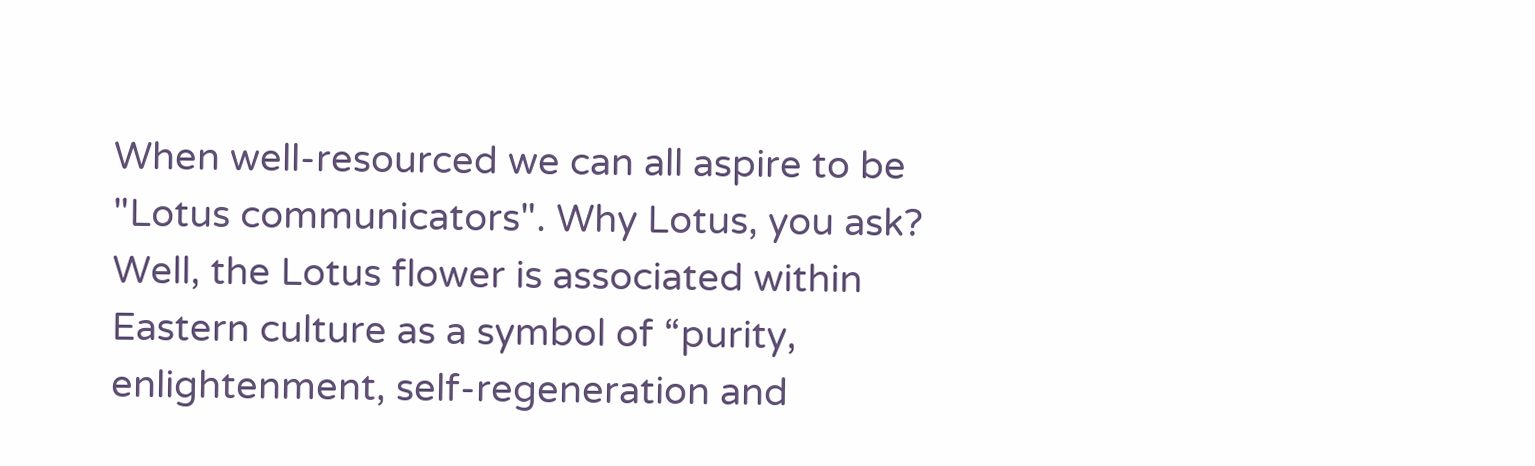When well-resourced we can all aspire to be "Lotus communicators". Why Lotus, you ask? Well, the Lotus flower is associated within Eastern culture as a symbol of “purity, enlightenment, self-regeneration and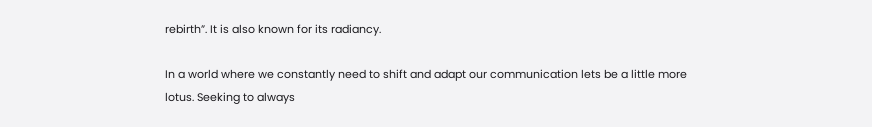rebirth”. It is also known for its radiancy.

In a world where we constantly need to shift and adapt our communication lets be a little more lotus. Seeking to always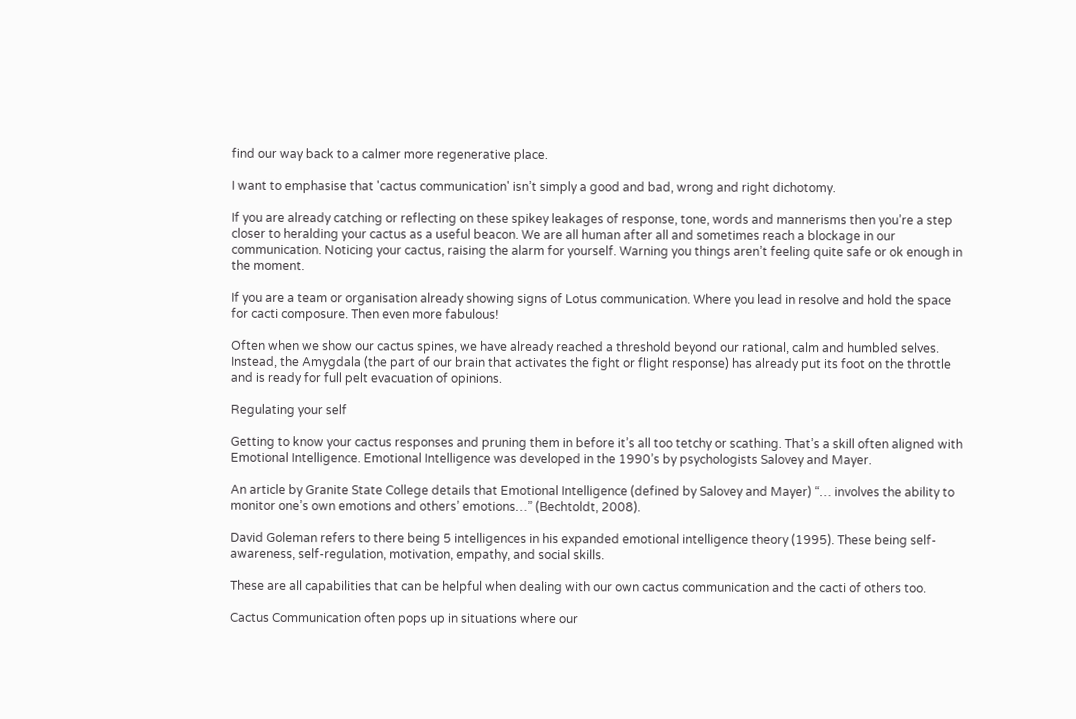find our way back to a calmer more regenerative place.

I want to emphasise that 'cactus communication' isn’t simply a good and bad, wrong and right dichotomy.

If you are already catching or reflecting on these spikey leakages of response, tone, words and mannerisms then you’re a step closer to heralding your cactus as a useful beacon. We are all human after all and sometimes reach a blockage in our communication. Noticing your cactus, raising the alarm for yourself. Warning you things aren’t feeling quite safe or ok enough in the moment.

If you are a team or organisation already showing signs of Lotus communication. Where you lead in resolve and hold the space for cacti composure. Then even more fabulous!

Often when we show our cactus spines, we have already reached a threshold beyond our rational, calm and humbled selves. Instead, the Amygdala (the part of our brain that activates the fight or flight response) has already put its foot on the throttle and is ready for full pelt evacuation of opinions.

Regulating your self

Getting to know your cactus responses and pruning them in before it’s all too tetchy or scathing. That’s a skill often aligned with Emotional Intelligence. Emotional Intelligence was developed in the 1990’s by psychologists Salovey and Mayer.

An article by Granite State College details that Emotional Intelligence (defined by Salovey and Mayer) “… involves the ability to monitor one’s own emotions and others’ emotions…” (Bechtoldt, 2008).

David Goleman refers to there being 5 intelligences in his expanded emotional intelligence theory (1995). These being self-awareness, self-regulation, motivation, empathy, and social skills.

These are all capabilities that can be helpful when dealing with our own cactus communication and the cacti of others too.

Cactus Communication often pops up in situations where our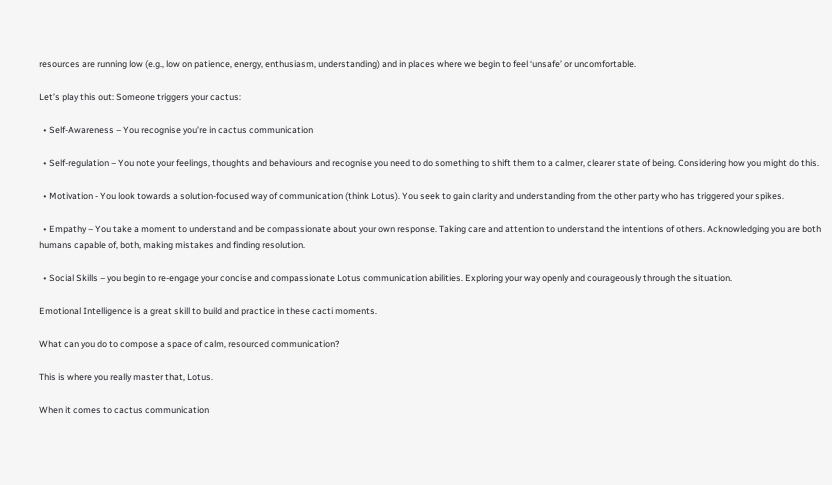resources are running low (e.g., low on patience, energy, enthusiasm, understanding) and in places where we begin to feel ‘unsafe’ or uncomfortable.

Let’s play this out: Someone triggers your cactus:

  • Self-Awareness – You recognise you’re in cactus communication

  • Self-regulation – You note your feelings, thoughts and behaviours and recognise you need to do something to shift them to a calmer, clearer state of being. Considering how you might do this.

  • Motivation - You look towards a solution-focused way of communication (think Lotus). You seek to gain clarity and understanding from the other party who has triggered your spikes.

  • Empathy – You take a moment to understand and be compassionate about your own response. Taking care and attention to understand the intentions of others. Acknowledging you are both humans capable of, both, making mistakes and finding resolution.

  • Social Skills – you begin to re-engage your concise and compassionate Lotus communication abilities. Exploring your way openly and courageously through the situation.

Emotional Intelligence is a great skill to build and practice in these cacti moments.

What can you do to compose a space of calm, resourced communication?

This is where you really master that, Lotus.

When it comes to cactus communication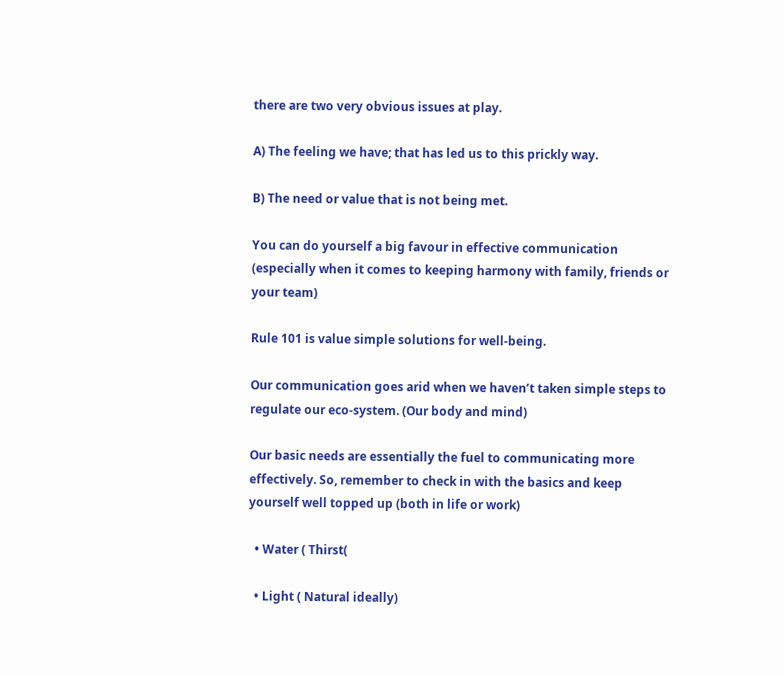there are two very obvious issues at play.

A) The feeling we have; that has led us to this prickly way.

B) The need or value that is not being met.

You can do yourself a big favour in effective communication (especially when it comes to keeping harmony with family, friends or your team)

Rule 101 is value simple solutions for well-being.

Our communication goes arid when we haven’t taken simple steps to regulate our eco-system. (Our body and mind)

Our basic needs are essentially the fuel to communicating more effectively. So, remember to check in with the basics and keep yourself well topped up (both in life or work)

  • Water ( Thirst(

  • Light ( Natural ideally)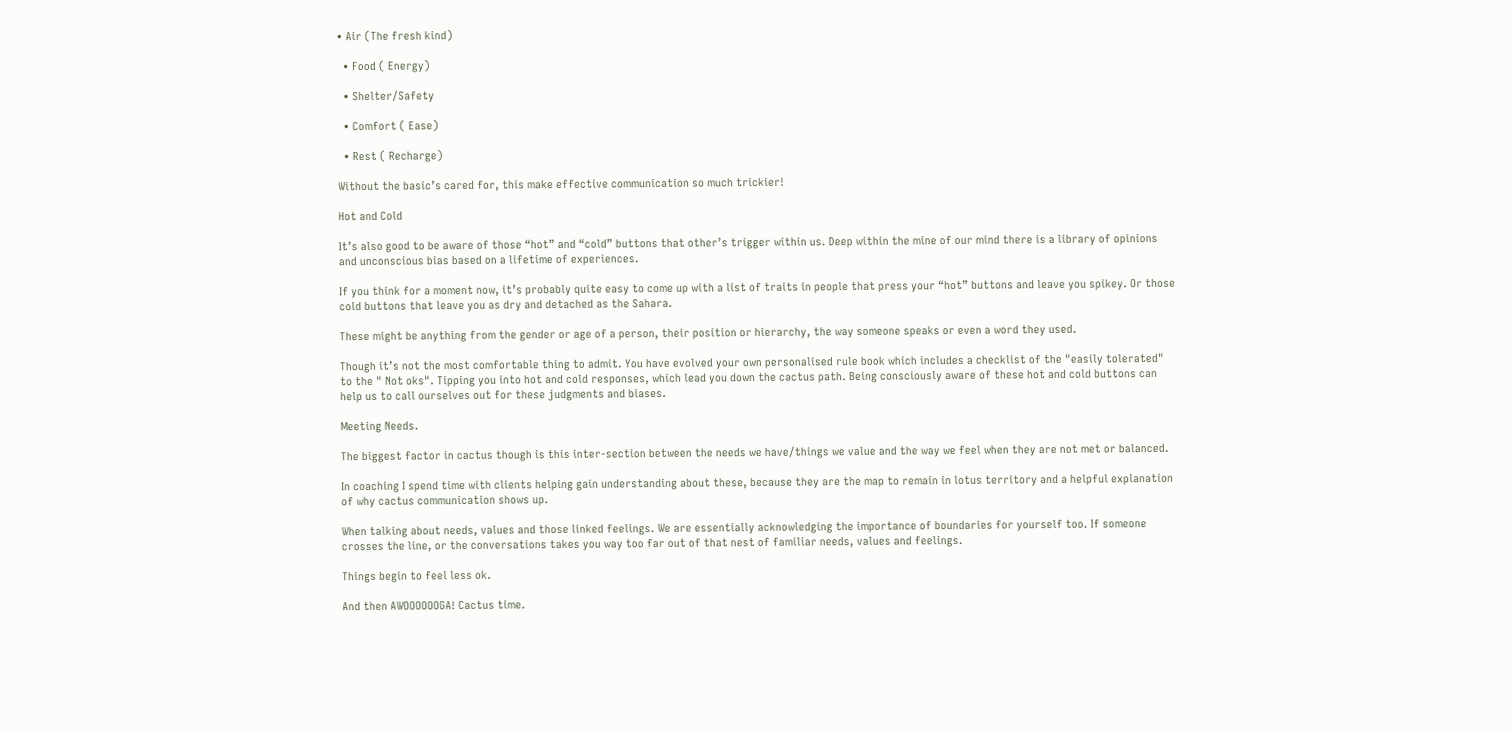• Air (The fresh kind)

  • Food ( Energy)

  • Shelter/Safety

  • Comfort ( Ease)

  • Rest ( Recharge)

Without the basic’s cared for, this make effective communication so much trickier!

Hot and Cold

It’s also good to be aware of those “hot” and “cold” buttons that other’s trigger within us. Deep within the mine of our mind there is a library of opinions and unconscious bias based on a lifetime of experiences.

If you think for a moment now, it’s probably quite easy to come up with a list of traits in people that press your “hot” buttons and leave you spikey. Or those cold buttons that leave you as dry and detached as the Sahara.

These might be anything from the gender or age of a person, their position or hierarchy, the way someone speaks or even a word they used.

Though it’s not the most comfortable thing to admit. You have evolved your own personalised rule book which includes a checklist of the "easily tolerated" to the " Not oks". Tipping you into hot and cold responses, which lead you down the cactus path. Being consciously aware of these hot and cold buttons can help us to call ourselves out for these judgments and biases.

Meeting Needs.

The biggest factor in cactus though is this inter-section between the needs we have/things we value and the way we feel when they are not met or balanced.

In coaching I spend time with clients helping gain understanding about these, because they are the map to remain in lotus territory and a helpful explanation of why cactus communication shows up.

When talking about needs, values and those linked feelings. We are essentially acknowledging the importance of boundaries for yourself too. If someone crosses the line, or the conversations takes you way too far out of that nest of familiar needs, values and feelings.

Things begin to feel less ok.

And then AWOOOOOOGA! Cactus time.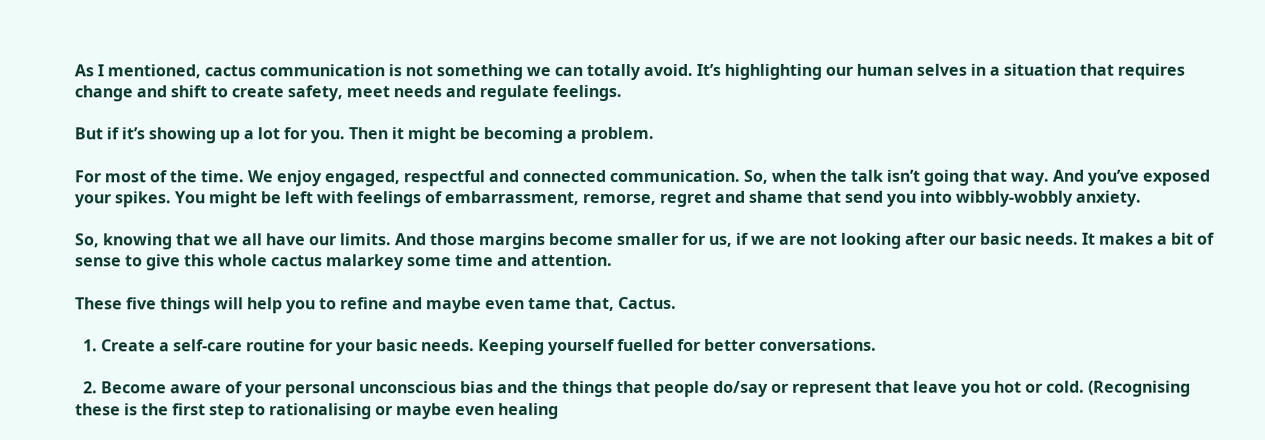As I mentioned, cactus communication is not something we can totally avoid. It’s highlighting our human selves in a situation that requires change and shift to create safety, meet needs and regulate feelings.

But if it’s showing up a lot for you. Then it might be becoming a problem.

For most of the time. We enjoy engaged, respectful and connected communication. So, when the talk isn’t going that way. And you’ve exposed your spikes. You might be left with feelings of embarrassment, remorse, regret and shame that send you into wibbly-wobbly anxiety.

So, knowing that we all have our limits. And those margins become smaller for us, if we are not looking after our basic needs. It makes a bit of sense to give this whole cactus malarkey some time and attention.

These five things will help you to refine and maybe even tame that, Cactus.

  1. Create a self-care routine for your basic needs. Keeping yourself fuelled for better conversations.

  2. Become aware of your personal unconscious bias and the things that people do/say or represent that leave you hot or cold. (Recognising these is the first step to rationalising or maybe even healing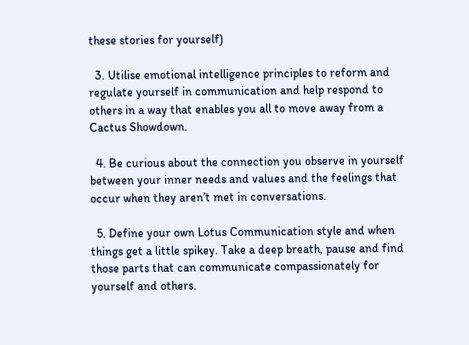these stories for yourself)

  3. Utilise emotional intelligence principles to reform and regulate yourself in communication and help respond to others in a way that enables you all to move away from a Cactus Showdown.

  4. Be curious about the connection you observe in yourself between your inner needs and values and the feelings that occur when they aren’t met in conversations.

  5. Define your own Lotus Communication style and when things get a little spikey. Take a deep breath, pause and find those parts that can communicate compassionately for yourself and others.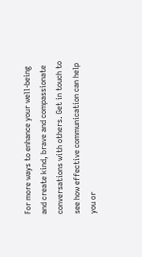For more ways to enhance your well-being and create kind, brave and compassionate conversations with others. Get in touch to see how effective communication can help you or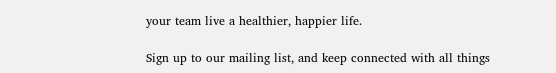your team live a healthier, happier life.

Sign up to our mailing list, and keep connected with all things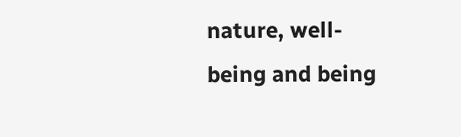nature, well-being and being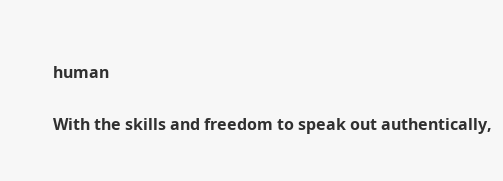human

With the skills and freedom to speak out authentically,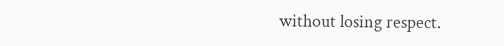without losing respect.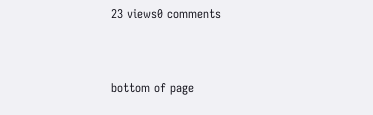23 views0 comments


bottom of page